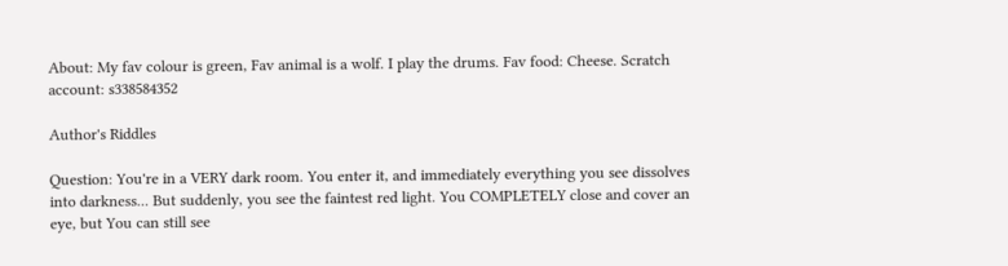About: My fav colour is green, Fav animal is a wolf. I play the drums. Fav food: Cheese. Scratch account: s338584352

Author's Riddles

Question: You're in a VERY dark room. You enter it, and immediately everything you see dissolves into darkness... But suddenly, you see the faintest red light. You COMPLETELY close and cover an eye, but You can still see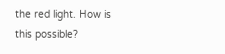the red light. How is this possible?